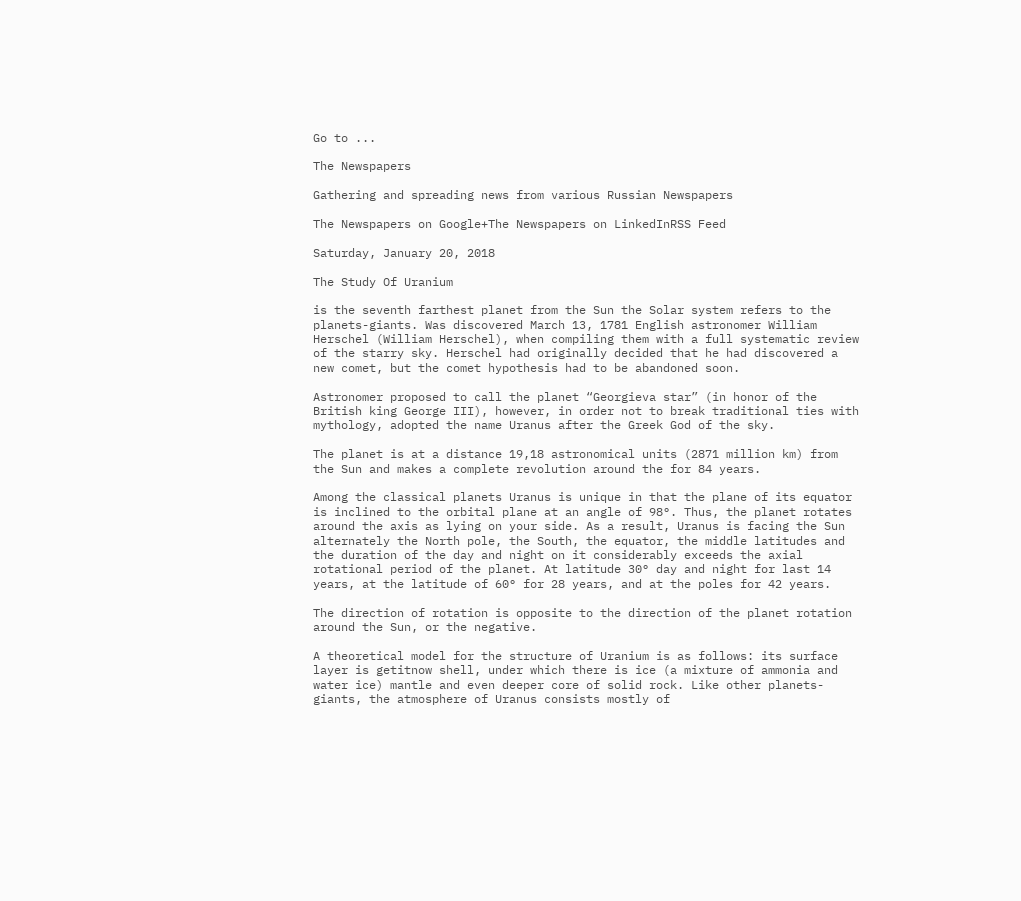Go to ...

The Newspapers

Gathering and spreading news from various Russian Newspapers

The Newspapers on Google+The Newspapers on LinkedInRSS Feed

Saturday, January 20, 2018

The Study Of Uranium

is the seventh farthest planet from the Sun the Solar system refers to the planets-giants. Was discovered March 13, 1781 English astronomer William Herschel (William Herschel), when compiling them with a full systematic review of the starry sky. Herschel had originally decided that he had discovered a new comet, but the comet hypothesis had to be abandoned soon.

Astronomer proposed to call the planet “Georgieva star” (in honor of the British king George III), however, in order not to break traditional ties with mythology, adopted the name Uranus after the Greek God of the sky.

The planet is at a distance 19,18 astronomical units (2871 million km) from the Sun and makes a complete revolution around the for 84 years.

Among the classical planets Uranus is unique in that the plane of its equator is inclined to the orbital plane at an angle of 98°. Thus, the planet rotates around the axis as lying on your side. As a result, Uranus is facing the Sun alternately the North pole, the South, the equator, the middle latitudes and the duration of the day and night on it considerably exceeds the axial rotational period of the planet. At latitude 30° day and night for last 14 years, at the latitude of 60° for 28 years, and at the poles for 42 years.

The direction of rotation is opposite to the direction of the planet rotation around the Sun, or the negative.

A theoretical model for the structure of Uranium is as follows: its surface layer is getitnow shell, under which there is ice (a mixture of ammonia and water ice) mantle and even deeper core of solid rock. Like other planets-giants, the atmosphere of Uranus consists mostly of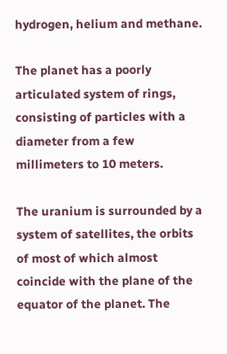hydrogen, helium and methane.

The planet has a poorly articulated system of rings, consisting of particles with a diameter from a few millimeters to 10 meters.

The uranium is surrounded by a system of satellites, the orbits of most of which almost coincide with the plane of the equator of the planet. The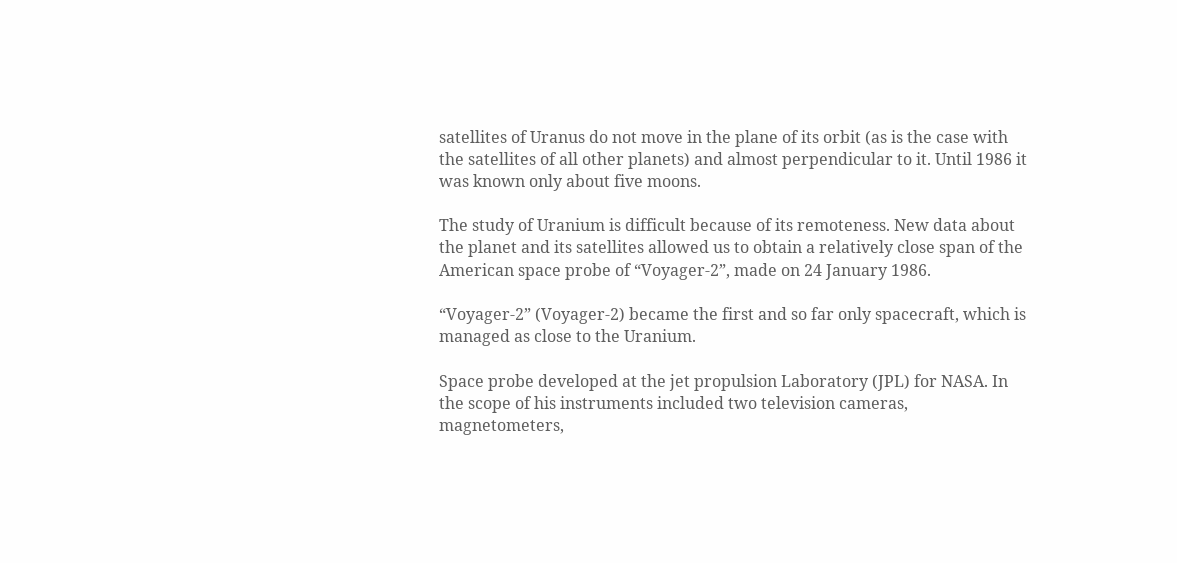satellites of Uranus do not move in the plane of its orbit (as is the case with the satellites of all other planets) and almost perpendicular to it. Until 1986 it was known only about five moons.

The study of Uranium is difficult because of its remoteness. New data about the planet and its satellites allowed us to obtain a relatively close span of the American space probe of “Voyager-2”, made on 24 January 1986.

“Voyager-2” (Voyager-2) became the first and so far only spacecraft, which is managed as close to the Uranium.

Space probe developed at the jet propulsion Laboratory (JPL) for NASA. In the scope of his instruments included two television cameras, magnetometers,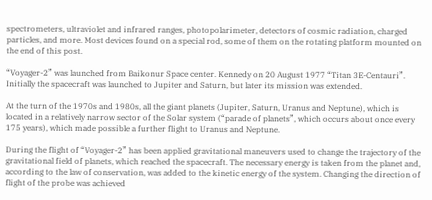spectrometers, ultraviolet and infrared ranges, photopolarimeter, detectors of cosmic radiation, charged particles, and more. Most devices found on a special rod, some of them on the rotating platform mounted on the end of this post.

“Voyager-2” was launched from Baikonur Space center. Kennedy on 20 August 1977 “Titan 3E-Centauri”. Initially the spacecraft was launched to Jupiter and Saturn, but later its mission was extended.

At the turn of the 1970s and 1980s, all the giant planets (Jupiter, Saturn, Uranus and Neptune), which is located in a relatively narrow sector of the Solar system (“parade of planets”, which occurs about once every 175 years), which made possible a further flight to Uranus and Neptune.

During the flight of “Voyager-2” has been applied gravitational maneuvers used to change the trajectory of the gravitational field of planets, which reached the spacecraft. The necessary energy is taken from the planet and, according to the law of conservation, was added to the kinetic energy of the system. Changing the direction of flight of the probe was achieved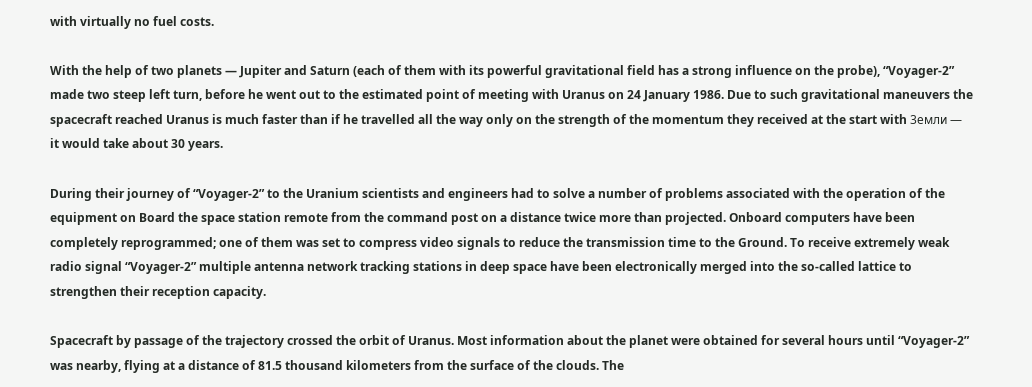with virtually no fuel costs.

With the help of two planets — Jupiter and Saturn (each of them with its powerful gravitational field has a strong influence on the probe), “Voyager-2” made two steep left turn, before he went out to the estimated point of meeting with Uranus on 24 January 1986. Due to such gravitational maneuvers the spacecraft reached Uranus is much faster than if he travelled all the way only on the strength of the momentum they received at the start with 3емли — it would take about 30 years.

During their journey of “Voyager-2” to the Uranium scientists and engineers had to solve a number of problems associated with the operation of the equipment on Board the space station remote from the command post on a distance twice more than projected. Onboard computers have been completely reprogrammed; one of them was set to compress video signals to reduce the transmission time to the Ground. To receive extremely weak radio signal “Voyager-2” multiple antenna network tracking stations in deep space have been electronically merged into the so-called lattice to strengthen their reception capacity.

Spacecraft by passage of the trajectory crossed the orbit of Uranus. Most information about the planet were obtained for several hours until “Voyager-2” was nearby, flying at a distance of 81.5 thousand kilometers from the surface of the clouds. The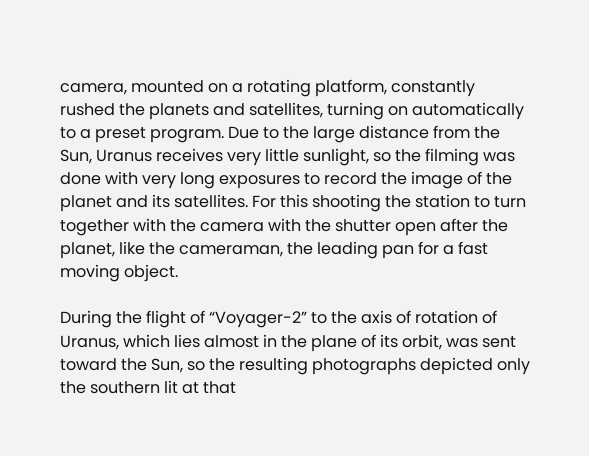camera, mounted on a rotating platform, constantly rushed the planets and satellites, turning on automatically to a preset program. Due to the large distance from the Sun, Uranus receives very little sunlight, so the filming was done with very long exposures to record the image of the planet and its satellites. For this shooting the station to turn together with the camera with the shutter open after the planet, like the cameraman, the leading pan for a fast moving object.

During the flight of “Voyager-2” to the axis of rotation of Uranus, which lies almost in the plane of its orbit, was sent toward the Sun, so the resulting photographs depicted only the southern lit at that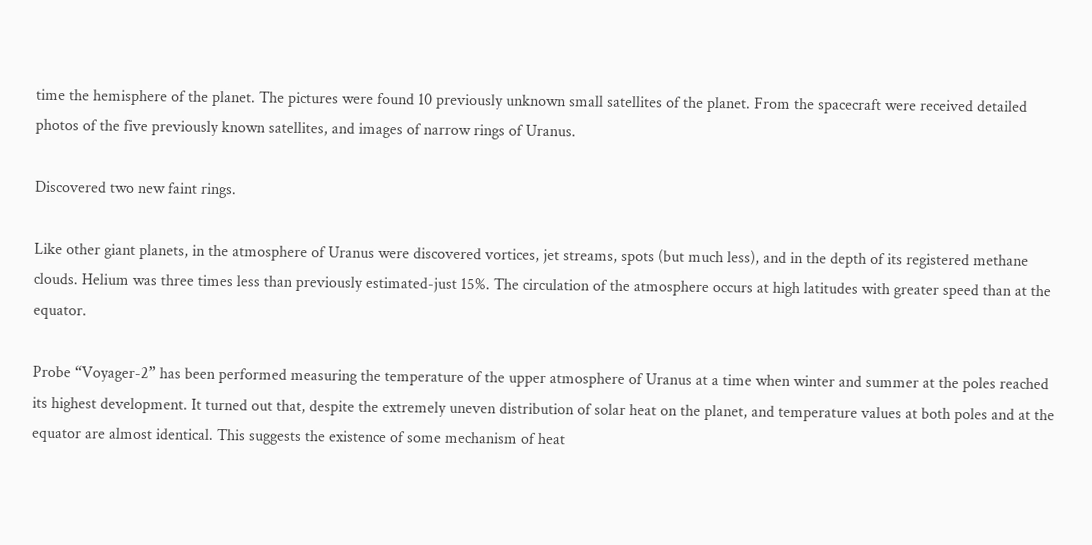time the hemisphere of the planet. The pictures were found 10 previously unknown small satellites of the planet. From the spacecraft were received detailed photos of the five previously known satellites, and images of narrow rings of Uranus.

Discovered two new faint rings.

Like other giant planets, in the atmosphere of Uranus were discovered vortices, jet streams, spots (but much less), and in the depth of its registered methane clouds. Helium was three times less than previously estimated-just 15%. The circulation of the atmosphere occurs at high latitudes with greater speed than at the equator.

Probe “Voyager-2” has been performed measuring the temperature of the upper atmosphere of Uranus at a time when winter and summer at the poles reached its highest development. It turned out that, despite the extremely uneven distribution of solar heat on the planet, and temperature values at both poles and at the equator are almost identical. This suggests the existence of some mechanism of heat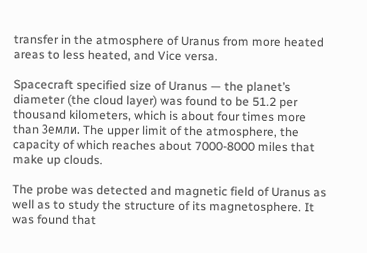transfer in the atmosphere of Uranus from more heated areas to less heated, and Vice versa.

Spacecraft specified size of Uranus — the planet’s diameter (the cloud layer) was found to be 51.2 per thousand kilometers, which is about four times more than 3емли. The upper limit of the atmosphere, the capacity of which reaches about 7000-8000 miles that make up clouds.

The probe was detected and magnetic field of Uranus as well as to study the structure of its magnetosphere. It was found that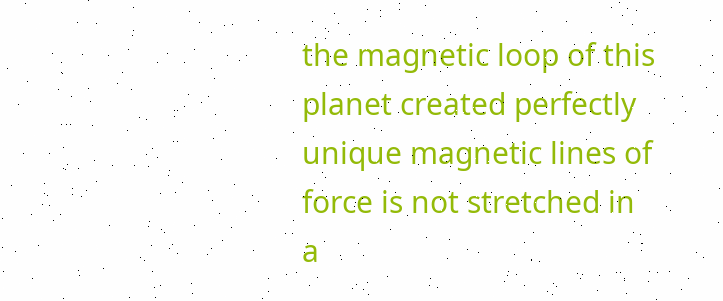the magnetic loop of this planet created perfectly unique magnetic lines of force is not stretched in a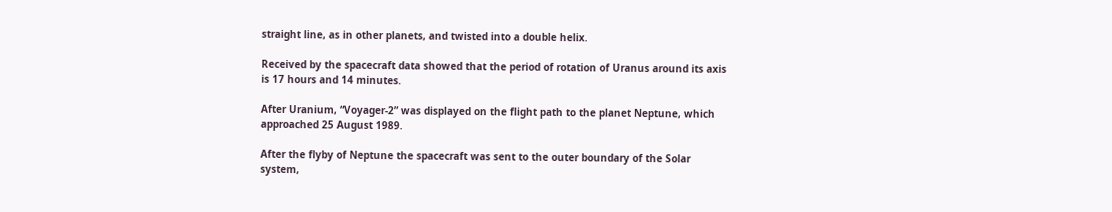straight line, as in other planets, and twisted into a double helix.

Received by the spacecraft data showed that the period of rotation of Uranus around its axis is 17 hours and 14 minutes.

After Uranium, “Voyager-2” was displayed on the flight path to the planet Neptune, which approached 25 August 1989.

After the flyby of Neptune the spacecraft was sent to the outer boundary of the Solar system,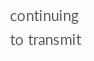continuing to transmit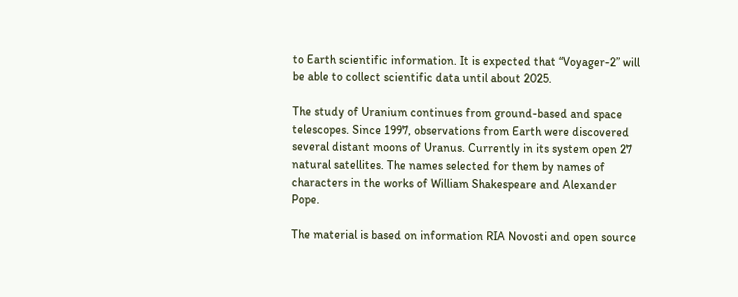to Earth scientific information. It is expected that “Voyager-2” will be able to collect scientific data until about 2025.

The study of Uranium continues from ground-based and space telescopes. Since 1997, observations from Earth were discovered several distant moons of Uranus. Currently in its system open 27 natural satellites. The names selected for them by names of characters in the works of William Shakespeare and Alexander Pope.

The material is based on information RIA Novosti and open source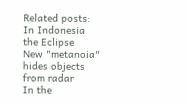Related posts:
In Indonesia the Eclipse
New "metanoia" hides objects from radar
In the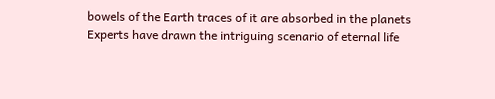bowels of the Earth traces of it are absorbed in the planets
Experts have drawn the intriguing scenario of eternal life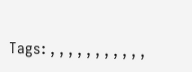Tags: , , , , , , , , , , ,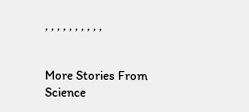, , , , , , , , , ,


More Stories From Science